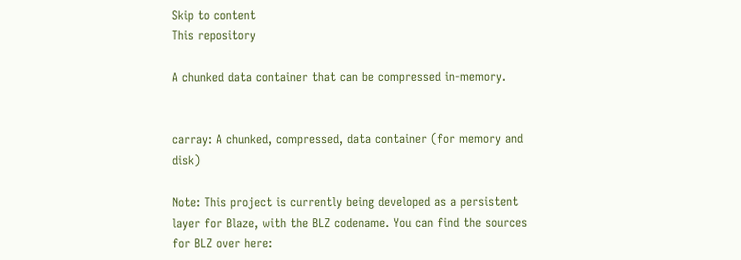Skip to content
This repository

A chunked data container that can be compressed in-memory.


carray: A chunked, compressed, data container (for memory and disk)

Note: This project is currently being developed as a persistent layer for Blaze, with the BLZ codename. You can find the sources for BLZ over here: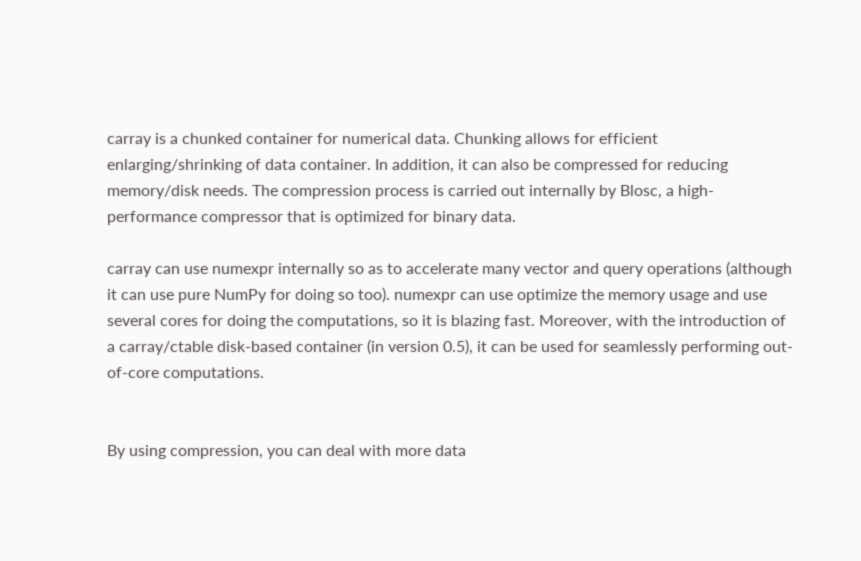carray is a chunked container for numerical data. Chunking allows for efficient enlarging/shrinking of data container. In addition, it can also be compressed for reducing memory/disk needs. The compression process is carried out internally by Blosc, a high-performance compressor that is optimized for binary data.

carray can use numexpr internally so as to accelerate many vector and query operations (although it can use pure NumPy for doing so too). numexpr can use optimize the memory usage and use several cores for doing the computations, so it is blazing fast. Moreover, with the introduction of a carray/ctable disk-based container (in version 0.5), it can be used for seamlessly performing out-of-core computations.


By using compression, you can deal with more data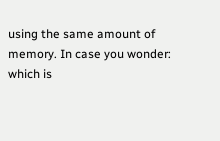using the same amount of memory. In case you wonder: which is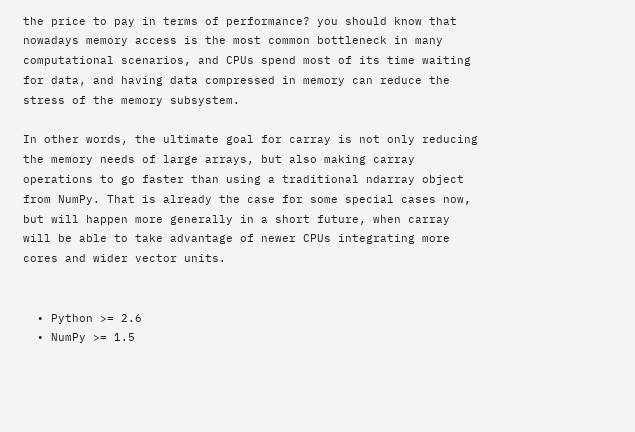the price to pay in terms of performance? you should know that nowadays memory access is the most common bottleneck in many computational scenarios, and CPUs spend most of its time waiting for data, and having data compressed in memory can reduce the stress of the memory subsystem.

In other words, the ultimate goal for carray is not only reducing the memory needs of large arrays, but also making carray operations to go faster than using a traditional ndarray object from NumPy. That is already the case for some special cases now, but will happen more generally in a short future, when carray will be able to take advantage of newer CPUs integrating more cores and wider vector units.


  • Python >= 2.6
  • NumPy >= 1.5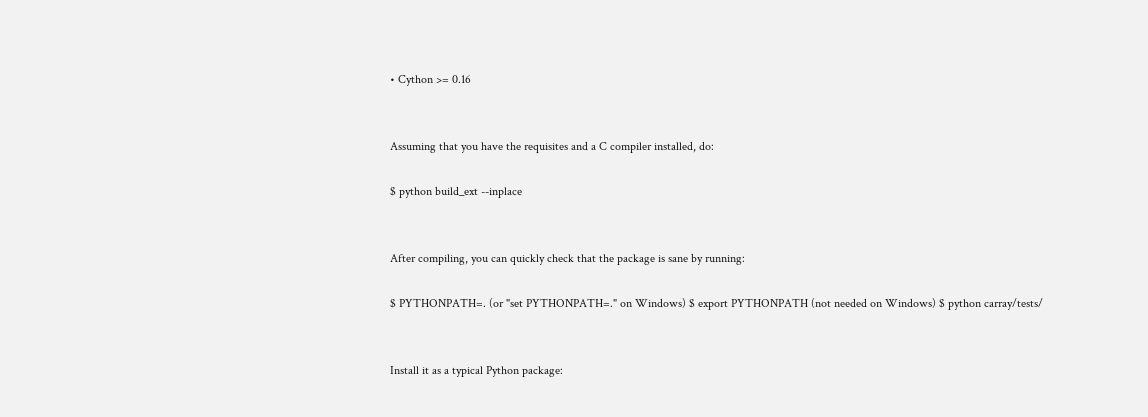• Cython >= 0.16


Assuming that you have the requisites and a C compiler installed, do:

$ python build_ext --inplace


After compiling, you can quickly check that the package is sane by running:

$ PYTHONPATH=. (or "set PYTHONPATH=." on Windows) $ export PYTHONPATH (not needed on Windows) $ python carray/tests/


Install it as a typical Python package: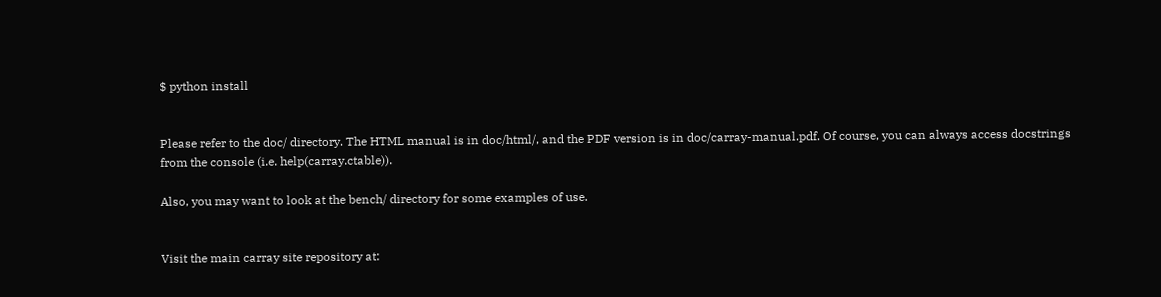$ python install


Please refer to the doc/ directory. The HTML manual is in doc/html/, and the PDF version is in doc/carray-manual.pdf. Of course, you can always access docstrings from the console (i.e. help(carray.ctable)).

Also, you may want to look at the bench/ directory for some examples of use.


Visit the main carray site repository at: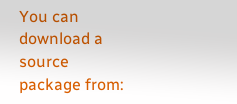You can download a source package from: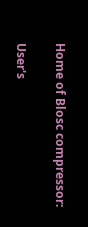Home of Blosc compressor:

User's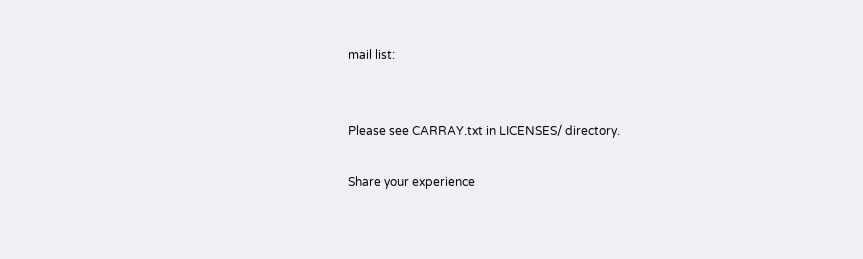mail list:


Please see CARRAY.txt in LICENSES/ directory.

Share your experience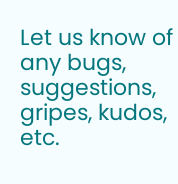Let us know of any bugs, suggestions, gripes, kudos, etc.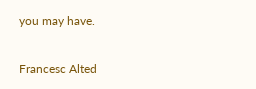you may have.

Francesc Alted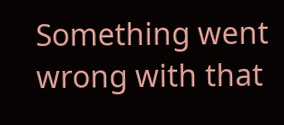Something went wrong with that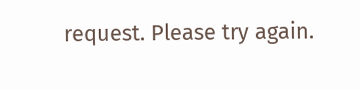request. Please try again.